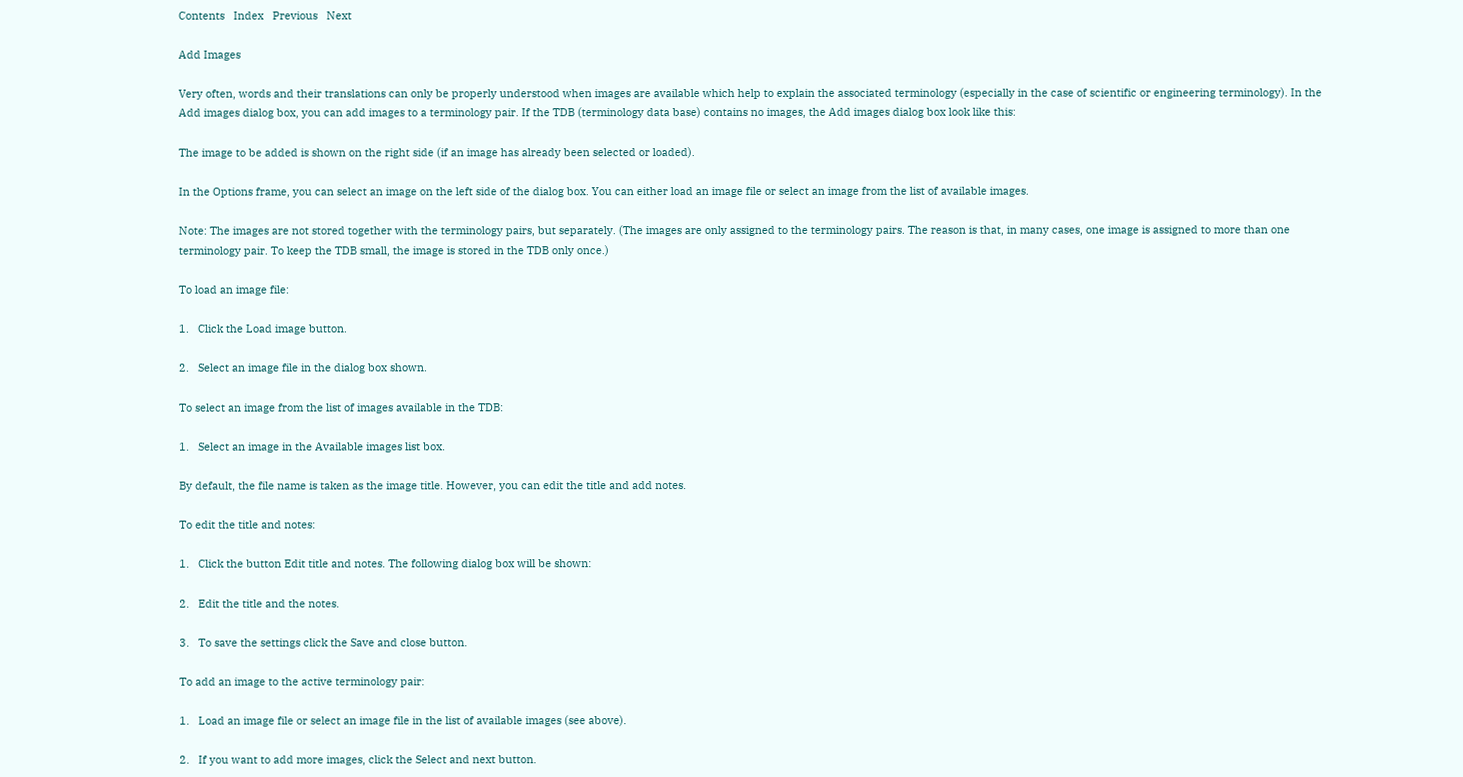Contents   Index   Previous   Next

Add Images

Very often, words and their translations can only be properly understood when images are available which help to explain the associated terminology (especially in the case of scientific or engineering terminology). In the Add images dialog box, you can add images to a terminology pair. If the TDB (terminology data base) contains no images, the Add images dialog box look like this:

The image to be added is shown on the right side (if an image has already been selected or loaded).

In the Options frame, you can select an image on the left side of the dialog box. You can either load an image file or select an image from the list of available images.

Note: The images are not stored together with the terminology pairs, but separately. (The images are only assigned to the terminology pairs. The reason is that, in many cases, one image is assigned to more than one terminology pair. To keep the TDB small, the image is stored in the TDB only once.)

To load an image file:

1.   Click the Load image button.

2.   Select an image file in the dialog box shown.

To select an image from the list of images available in the TDB:

1.   Select an image in the Available images list box.

By default, the file name is taken as the image title. However, you can edit the title and add notes.

To edit the title and notes:

1.   Click the button Edit title and notes. The following dialog box will be shown:

2.   Edit the title and the notes.

3.   To save the settings click the Save and close button.

To add an image to the active terminology pair:

1.   Load an image file or select an image file in the list of available images (see above).

2.   If you want to add more images, click the Select and next button.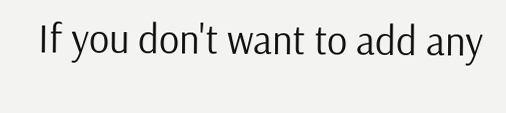If you don't want to add any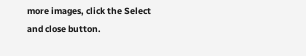more images, click the Select and close button.